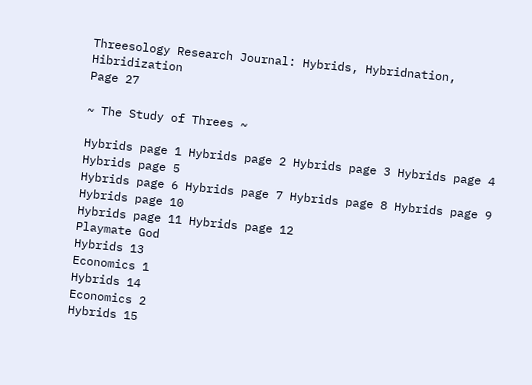Threesology Research Journal: Hybrids, Hybridnation, Hibridization
Page 27

~ The Study of Threes ~

Hybrids page 1 Hybrids page 2 Hybrids page 3 Hybrids page 4 Hybrids page 5
Hybrids page 6 Hybrids page 7 Hybrids page 8 Hybrids page 9 Hybrids page 10
Hybrids page 11 Hybrids page 12
Playmate God
Hybrids 13
Economics 1
Hybrids 14
Economics 2
Hybrids 15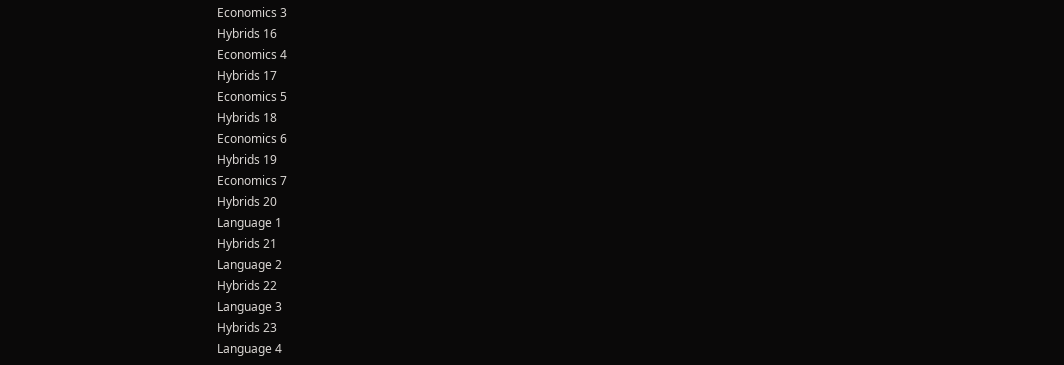Economics 3
Hybrids 16
Economics 4
Hybrids 17
Economics 5
Hybrids 18
Economics 6
Hybrids 19
Economics 7
Hybrids 20
Language 1
Hybrids 21
Language 2
Hybrids 22
Language 3
Hybrids 23
Language 4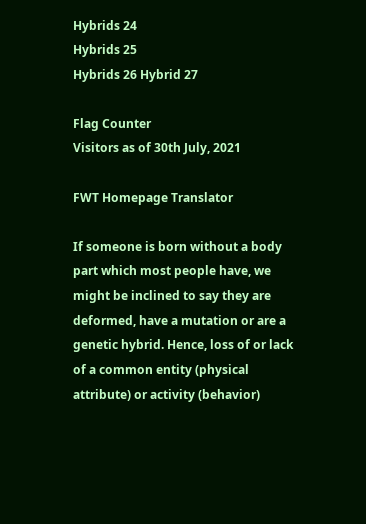Hybrids 24
Hybrids 25
Hybrids 26 Hybrid 27

Flag Counter
Visitors as of 30th July, 2021

FWT Homepage Translator

If someone is born without a body part which most people have, we might be inclined to say they are deformed, have a mutation or are a genetic hybrid. Hence, loss of or lack of a common entity (physical attribute) or activity (behavior)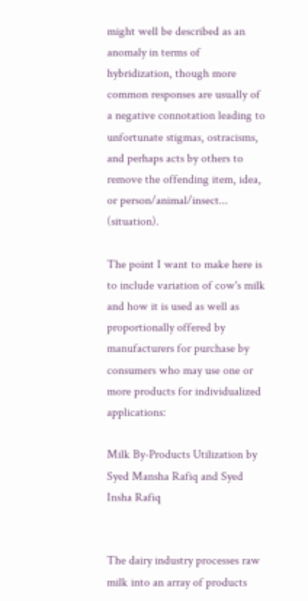might well be described as an anomaly in terms of hybridization, though more common responses are usually of a negative connotation leading to unfortunate stigmas, ostracisms, and perhaps acts by others to remove the offending item, idea, or person/animal/insect... (situation).

The point I want to make here is to include variation of cow's milk and how it is used as well as proportionally offered by manufacturers for purchase by consumers who may use one or more products for individualized applications:

Milk By-Products Utilization by Syed Mansha Rafiq and Syed Insha Rafiq


The dairy industry processes raw milk into an array of products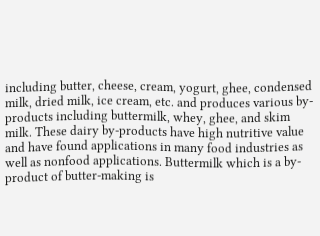including butter, cheese, cream, yogurt, ghee, condensed milk, dried milk, ice cream, etc. and produces various by-products including buttermilk, whey, ghee, and skim milk. These dairy by-products have high nutritive value and have found applications in many food industries as well as nonfood applications. Buttermilk which is a by-product of butter-making is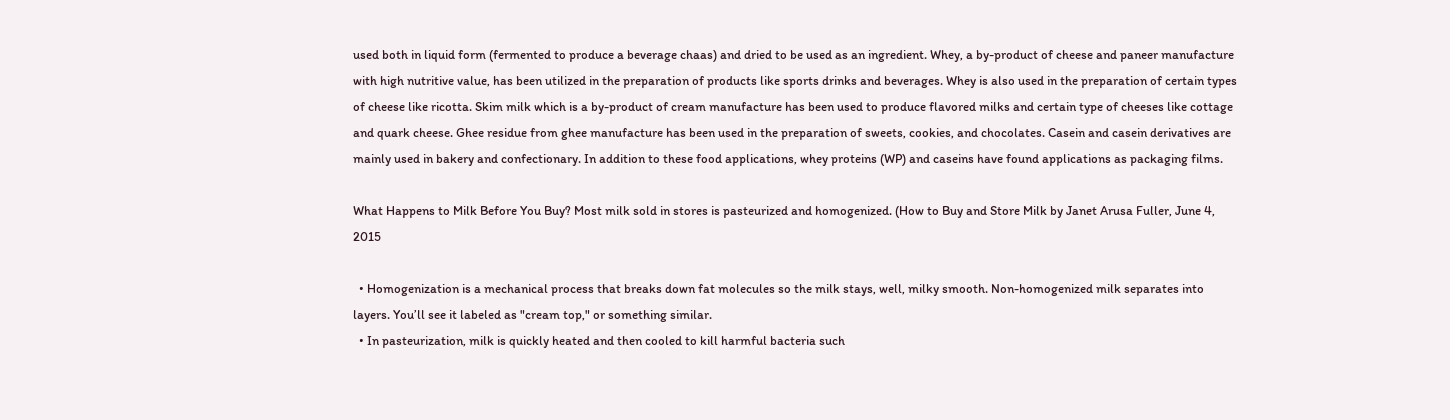used both in liquid form (fermented to produce a beverage chaas) and dried to be used as an ingredient. Whey, a by-product of cheese and paneer manufacture with high nutritive value, has been utilized in the preparation of products like sports drinks and beverages. Whey is also used in the preparation of certain types of cheese like ricotta. Skim milk which is a by-product of cream manufacture has been used to produce flavored milks and certain type of cheeses like cottage and quark cheese. Ghee residue from ghee manufacture has been used in the preparation of sweets, cookies, and chocolates. Casein and casein derivatives are mainly used in bakery and confectionary. In addition to these food applications, whey proteins (WP) and caseins have found applications as packaging films.

What Happens to Milk Before You Buy? Most milk sold in stores is pasteurized and homogenized. (How to Buy and Store Milk by Janet Arusa Fuller, June 4, 2015

  • Homogenization is a mechanical process that breaks down fat molecules so the milk stays, well, milky smooth. Non-homogenized milk separates into layers. You’ll see it labeled as "cream top," or something similar.
  • In pasteurization, milk is quickly heated and then cooled to kill harmful bacteria such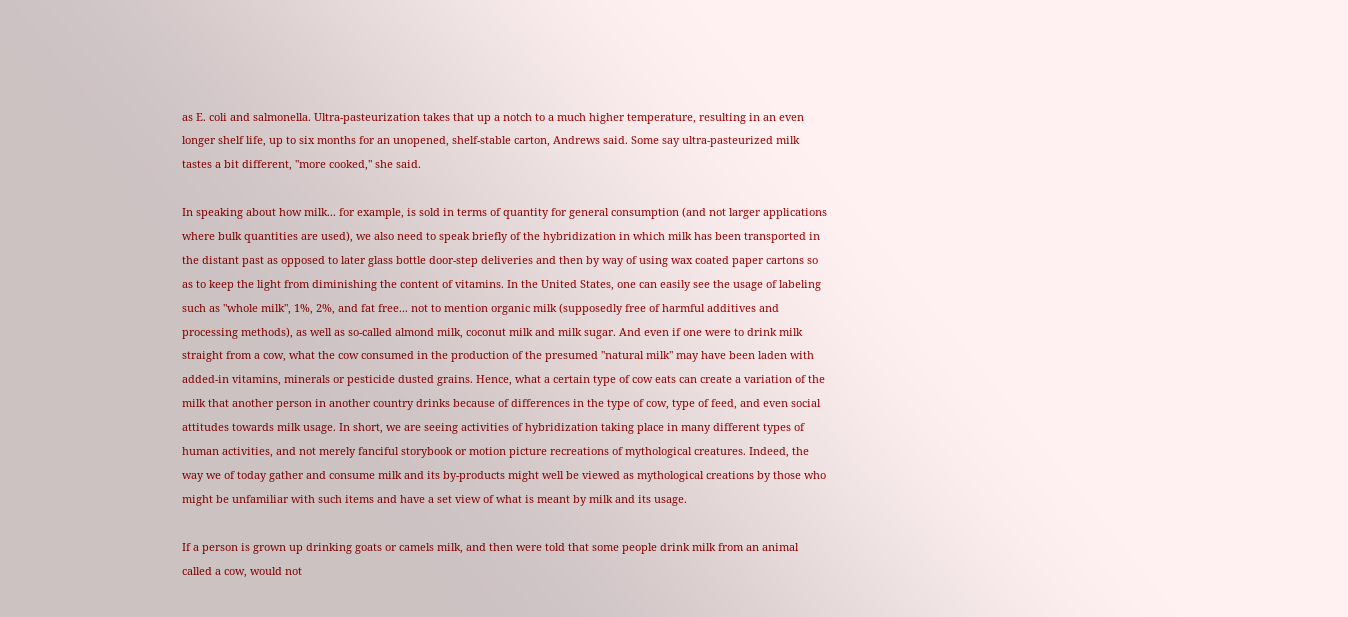as E. coli and salmonella. Ultra-pasteurization takes that up a notch to a much higher temperature, resulting in an even longer shelf life, up to six months for an unopened, shelf-stable carton, Andrews said. Some say ultra-pasteurized milk tastes a bit different, "more cooked," she said.

In speaking about how milk... for example, is sold in terms of quantity for general consumption (and not larger applications where bulk quantities are used), we also need to speak briefly of the hybridization in which milk has been transported in the distant past as opposed to later glass bottle door-step deliveries and then by way of using wax coated paper cartons so as to keep the light from diminishing the content of vitamins. In the United States, one can easily see the usage of labeling such as "whole milk", 1%, 2%, and fat free... not to mention organic milk (supposedly free of harmful additives and processing methods), as well as so-called almond milk, coconut milk and milk sugar. And even if one were to drink milk straight from a cow, what the cow consumed in the production of the presumed "natural milk" may have been laden with added-in vitamins, minerals or pesticide dusted grains. Hence, what a certain type of cow eats can create a variation of the milk that another person in another country drinks because of differences in the type of cow, type of feed, and even social attitudes towards milk usage. In short, we are seeing activities of hybridization taking place in many different types of human activities, and not merely fanciful storybook or motion picture recreations of mythological creatures. Indeed, the way we of today gather and consume milk and its by-products might well be viewed as mythological creations by those who might be unfamiliar with such items and have a set view of what is meant by milk and its usage.

If a person is grown up drinking goats or camels milk, and then were told that some people drink milk from an animal called a cow, would not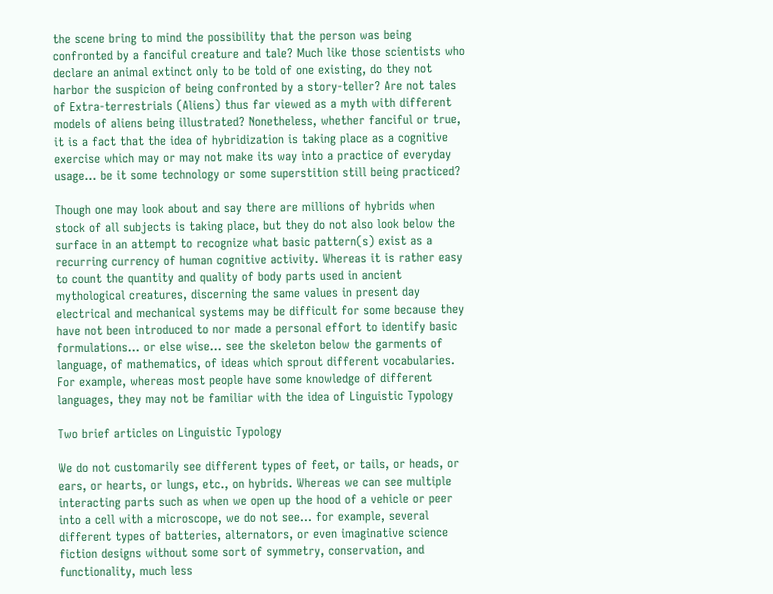the scene bring to mind the possibility that the person was being confronted by a fanciful creature and tale? Much like those scientists who declare an animal extinct only to be told of one existing, do they not harbor the suspicion of being confronted by a story-teller? Are not tales of Extra-terrestrials (Aliens) thus far viewed as a myth with different models of aliens being illustrated? Nonetheless, whether fanciful or true, it is a fact that the idea of hybridization is taking place as a cognitive exercise which may or may not make its way into a practice of everyday usage... be it some technology or some superstition still being practiced?

Though one may look about and say there are millions of hybrids when stock of all subjects is taking place, but they do not also look below the surface in an attempt to recognize what basic pattern(s) exist as a recurring currency of human cognitive activity. Whereas it is rather easy to count the quantity and quality of body parts used in ancient mythological creatures, discerning the same values in present day electrical and mechanical systems may be difficult for some because they have not been introduced to nor made a personal effort to identify basic formulations... or else wise... see the skeleton below the garments of language, of mathematics, of ideas which sprout different vocabularies. For example, whereas most people have some knowledge of different languages, they may not be familiar with the idea of Linguistic Typology

Two brief articles on Linguistic Typology

We do not customarily see different types of feet, or tails, or heads, or ears, or hearts, or lungs, etc., on hybrids. Whereas we can see multiple interacting parts such as when we open up the hood of a vehicle or peer into a cell with a microscope, we do not see... for example, several different types of batteries, alternators, or even imaginative science fiction designs without some sort of symmetry, conservation, and functionality, much less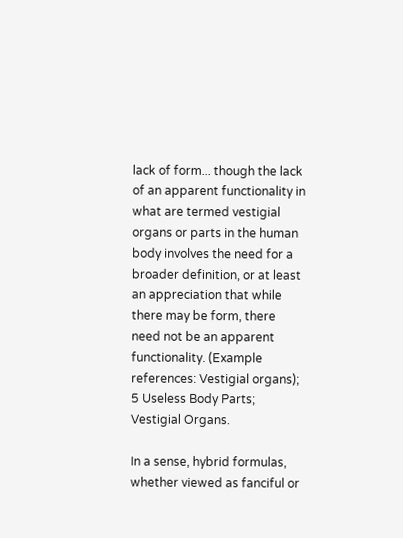lack of form... though the lack of an apparent functionality in what are termed vestigial organs or parts in the human body involves the need for a broader definition, or at least an appreciation that while there may be form, there need not be an apparent functionality. (Example references: Vestigial organs); 5 Useless Body Parts; Vestigial Organs.

In a sense, hybrid formulas, whether viewed as fanciful or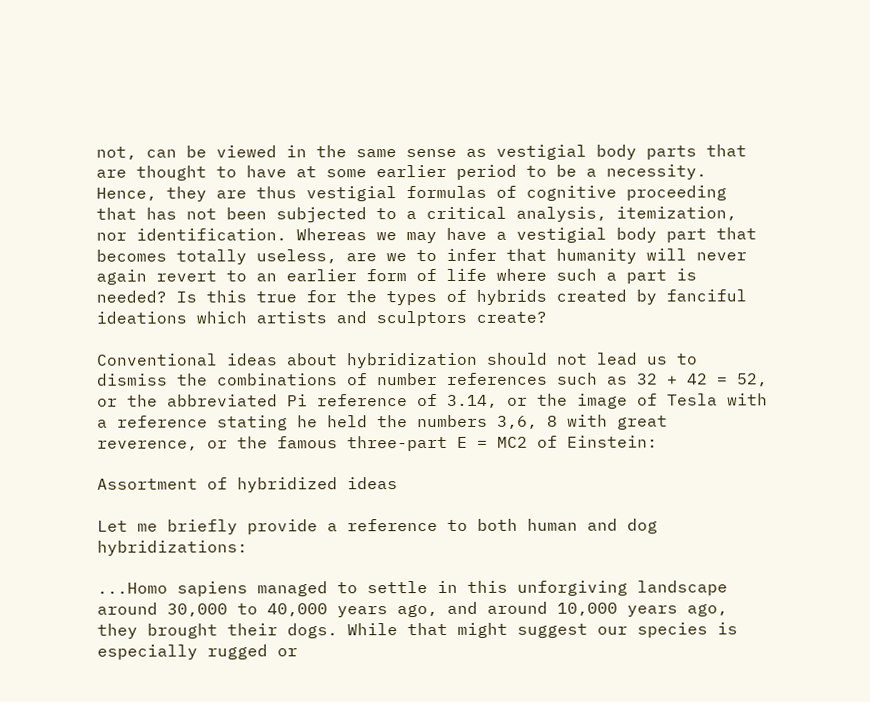not, can be viewed in the same sense as vestigial body parts that are thought to have at some earlier period to be a necessity. Hence, they are thus vestigial formulas of cognitive proceeding that has not been subjected to a critical analysis, itemization, nor identification. Whereas we may have a vestigial body part that becomes totally useless, are we to infer that humanity will never again revert to an earlier form of life where such a part is needed? Is this true for the types of hybrids created by fanciful ideations which artists and sculptors create?

Conventional ideas about hybridization should not lead us to dismiss the combinations of number references such as 32 + 42 = 52, or the abbreviated Pi reference of 3.14, or the image of Tesla with a reference stating he held the numbers 3,6, 8 with great reverence, or the famous three-part E = MC2 of Einstein:

Assortment of hybridized ideas

Let me briefly provide a reference to both human and dog hybridizations:

...Homo sapiens managed to settle in this unforgiving landscape around 30,000 to 40,000 years ago, and around 10,000 years ago, they brought their dogs. While that might suggest our species is especially rugged or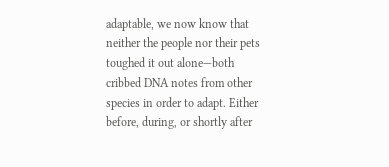adaptable, we now know that neither the people nor their pets toughed it out alone—both cribbed DNA notes from other species in order to adapt. Either before, during, or shortly after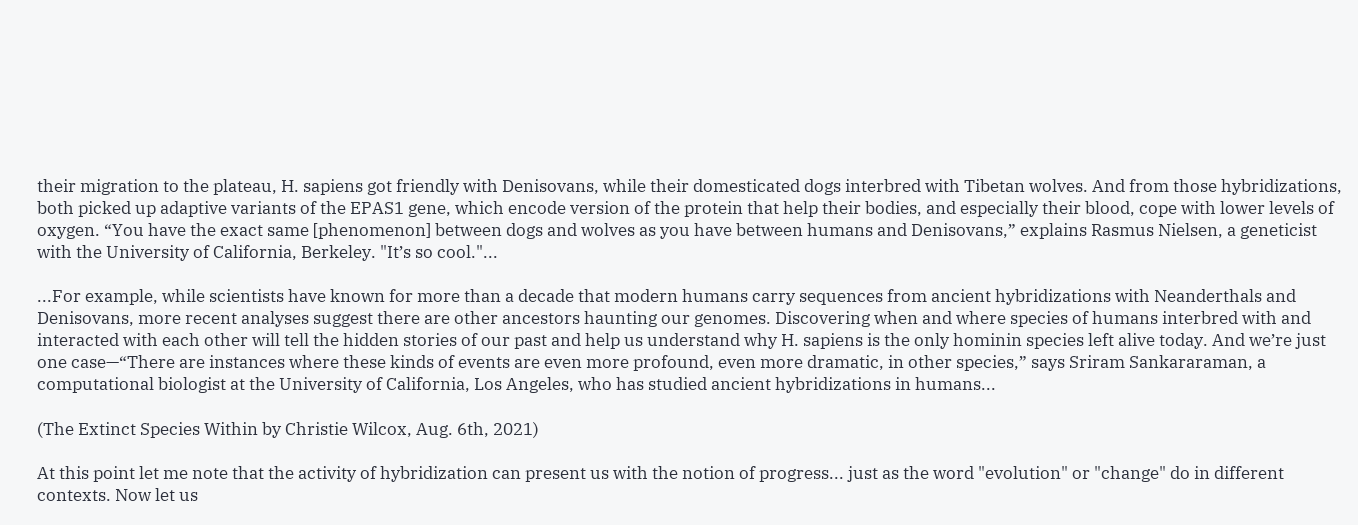their migration to the plateau, H. sapiens got friendly with Denisovans, while their domesticated dogs interbred with Tibetan wolves. And from those hybridizations, both picked up adaptive variants of the EPAS1 gene, which encode version of the protein that help their bodies, and especially their blood, cope with lower levels of oxygen. “You have the exact same [phenomenon] between dogs and wolves as you have between humans and Denisovans,” explains Rasmus Nielsen, a geneticist with the University of California, Berkeley. "It’s so cool."...

...For example, while scientists have known for more than a decade that modern humans carry sequences from ancient hybridizations with Neanderthals and Denisovans, more recent analyses suggest there are other ancestors haunting our genomes. Discovering when and where species of humans interbred with and interacted with each other will tell the hidden stories of our past and help us understand why H. sapiens is the only hominin species left alive today. And we’re just one case—“There are instances where these kinds of events are even more profound, even more dramatic, in other species,” says Sriram Sankararaman, a computational biologist at the University of California, Los Angeles, who has studied ancient hybridizations in humans...

(The Extinct Species Within by Christie Wilcox, Aug. 6th, 2021)

At this point let me note that the activity of hybridization can present us with the notion of progress... just as the word "evolution" or "change" do in different contexts. Now let us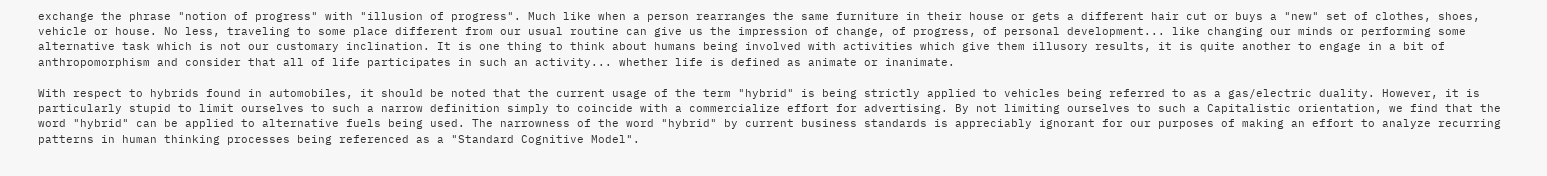exchange the phrase "notion of progress" with "illusion of progress". Much like when a person rearranges the same furniture in their house or gets a different hair cut or buys a "new" set of clothes, shoes, vehicle or house. No less, traveling to some place different from our usual routine can give us the impression of change, of progress, of personal development... like changing our minds or performing some alternative task which is not our customary inclination. It is one thing to think about humans being involved with activities which give them illusory results, it is quite another to engage in a bit of anthropomorphism and consider that all of life participates in such an activity... whether life is defined as animate or inanimate.

With respect to hybrids found in automobiles, it should be noted that the current usage of the term "hybrid" is being strictly applied to vehicles being referred to as a gas/electric duality. However, it is particularly stupid to limit ourselves to such a narrow definition simply to coincide with a commercialize effort for advertising. By not limiting ourselves to such a Capitalistic orientation, we find that the word "hybrid" can be applied to alternative fuels being used. The narrowness of the word "hybrid" by current business standards is appreciably ignorant for our purposes of making an effort to analyze recurring patterns in human thinking processes being referenced as a "Standard Cognitive Model".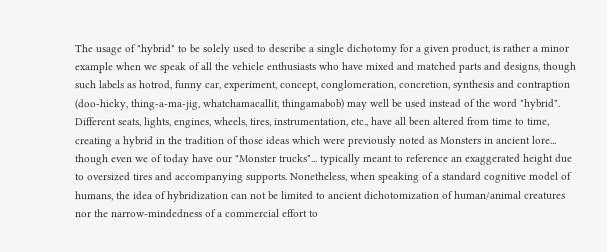The usage of "hybrid" to be solely used to describe a single dichotomy for a given product, is rather a minor example when we speak of all the vehicle enthusiasts who have mixed and matched parts and designs, though such labels as hotrod, funny car, experiment, concept, conglomeration, concretion, synthesis and contraption (doo-hicky, thing-a-ma-jig, whatchamacallit, thingamabob) may well be used instead of the word "hybrid". Different seats, lights, engines, wheels, tires, instrumentation, etc., have all been altered from time to time, creating a hybrid in the tradition of those ideas which were previously noted as Monsters in ancient lore... though even we of today have our "Monster trucks"... typically meant to reference an exaggerated height due to oversized tires and accompanying supports. Nonetheless, when speaking of a standard cognitive model of humans, the idea of hybridization can not be limited to ancient dichotomization of human/animal creatures nor the narrow-mindedness of a commercial effort to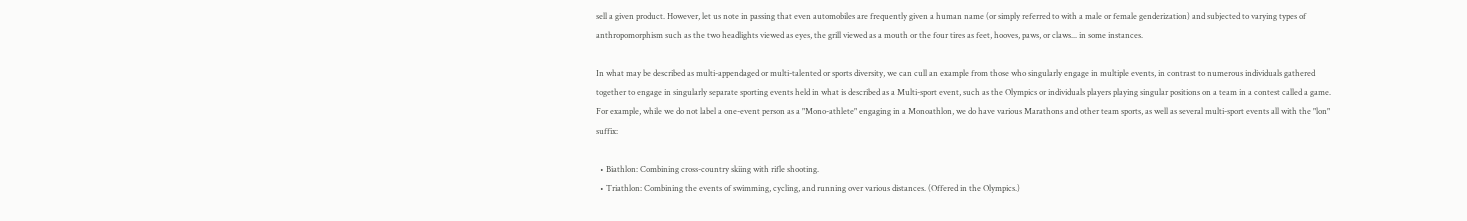sell a given product. However, let us note in passing that even automobiles are frequently given a human name (or simply referred to with a male or female genderization) and subjected to varying types of anthropomorphism such as the two headlights viewed as eyes, the grill viewed as a mouth or the four tires as feet, hooves, paws, or claws... in some instances.

In what may be described as multi-appendaged or multi-talented or sports diversity, we can cull an example from those who singularly engage in multiple events, in contrast to numerous individuals gathered together to engage in singularly separate sporting events held in what is described as a Multi-sport event, such as the Olympics or individuals players playing singular positions on a team in a contest called a game. For example, while we do not label a one-event person as a "Mono-athlete" engaging in a Monoathlon, we do have various Marathons and other team sports, as well as several multi-sport events all with the "lon" suffix:

  • Biathlon: Combining cross-country skiing with rifle shooting.
  • Triathlon: Combining the events of swimming, cycling, and running over various distances. (Offered in the Olympics.)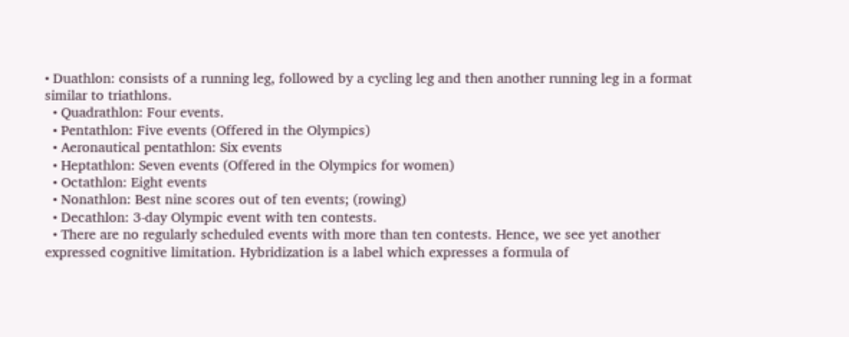• Duathlon: consists of a running leg, followed by a cycling leg and then another running leg in a format similar to triathlons.
  • Quadrathlon: Four events.
  • Pentathlon: Five events (Offered in the Olympics)
  • Aeronautical pentathlon: Six events
  • Heptathlon: Seven events (Offered in the Olympics for women)
  • Octathlon: Eight events
  • Nonathlon: Best nine scores out of ten events; (rowing)
  • Decathlon: 3-day Olympic event with ten contests.
  • There are no regularly scheduled events with more than ten contests. Hence, we see yet another expressed cognitive limitation. Hybridization is a label which expresses a formula of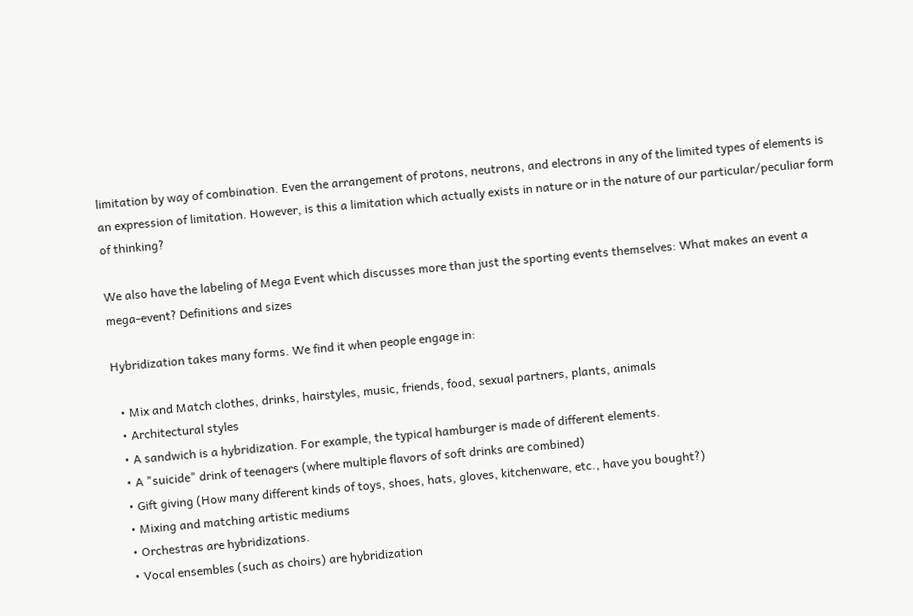limitation by way of combination. Even the arrangement of protons, neutrons, and electrons in any of the limited types of elements is an expression of limitation. However, is this a limitation which actually exists in nature or in the nature of our particular/peculiar form of thinking?

We also have the labeling of Mega Event which discusses more than just the sporting events themselves: What makes an event a mega-event? Definitions and sizes

Hybridization takes many forms. We find it when people engage in:

  • Mix and Match clothes, drinks, hairstyles, music, friends, food, sexual partners, plants, animals
  • Architectural styles
  • A sandwich is a hybridization. For example, the typical hamburger is made of different elements.
  • A "suicide" drink of teenagers (where multiple flavors of soft drinks are combined)
  • Gift giving (How many different kinds of toys, shoes, hats, gloves, kitchenware, etc., have you bought?)
  • Mixing and matching artistic mediums
  • Orchestras are hybridizations.
  • Vocal ensembles (such as choirs) are hybridization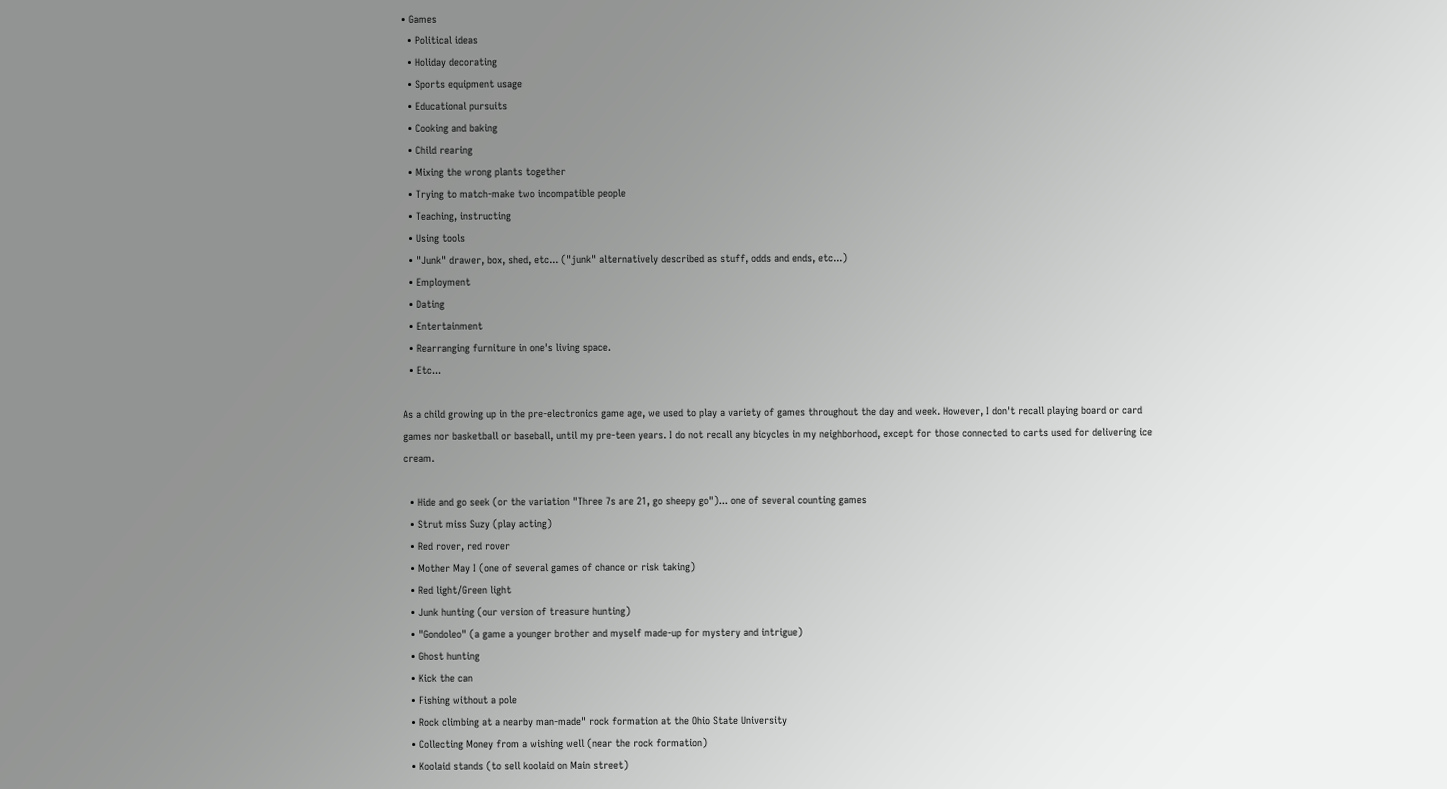• Games
  • Political ideas
  • Holiday decorating
  • Sports equipment usage
  • Educational pursuits
  • Cooking and baking
  • Child rearing
  • Mixing the wrong plants together
  • Trying to match-make two incompatible people
  • Teaching, instructing
  • Using tools
  • "Junk" drawer, box, shed, etc... ("junk" alternatively described as stuff, odds and ends, etc...)
  • Employment
  • Dating
  • Entertainment
  • Rearranging furniture in one's living space.
  • Etc...

As a child growing up in the pre-electronics game age, we used to play a variety of games throughout the day and week. However, I don't recall playing board or card games nor basketball or baseball, until my pre-teen years. I do not recall any bicycles in my neighborhood, except for those connected to carts used for delivering ice cream.

  • Hide and go seek (or the variation "Three 7s are 21, go sheepy go")... one of several counting games
  • Strut miss Suzy (play acting)
  • Red rover, red rover
  • Mother May I (one of several games of chance or risk taking)
  • Red light/Green light
  • Junk hunting (our version of treasure hunting)
  • "Gondoleo" (a game a younger brother and myself made-up for mystery and intrigue)
  • Ghost hunting
  • Kick the can
  • Fishing without a pole
  • Rock climbing at a nearby man-made" rock formation at the Ohio State University
  • Collecting Money from a wishing well (near the rock formation)
  • Koolaid stands (to sell koolaid on Main street)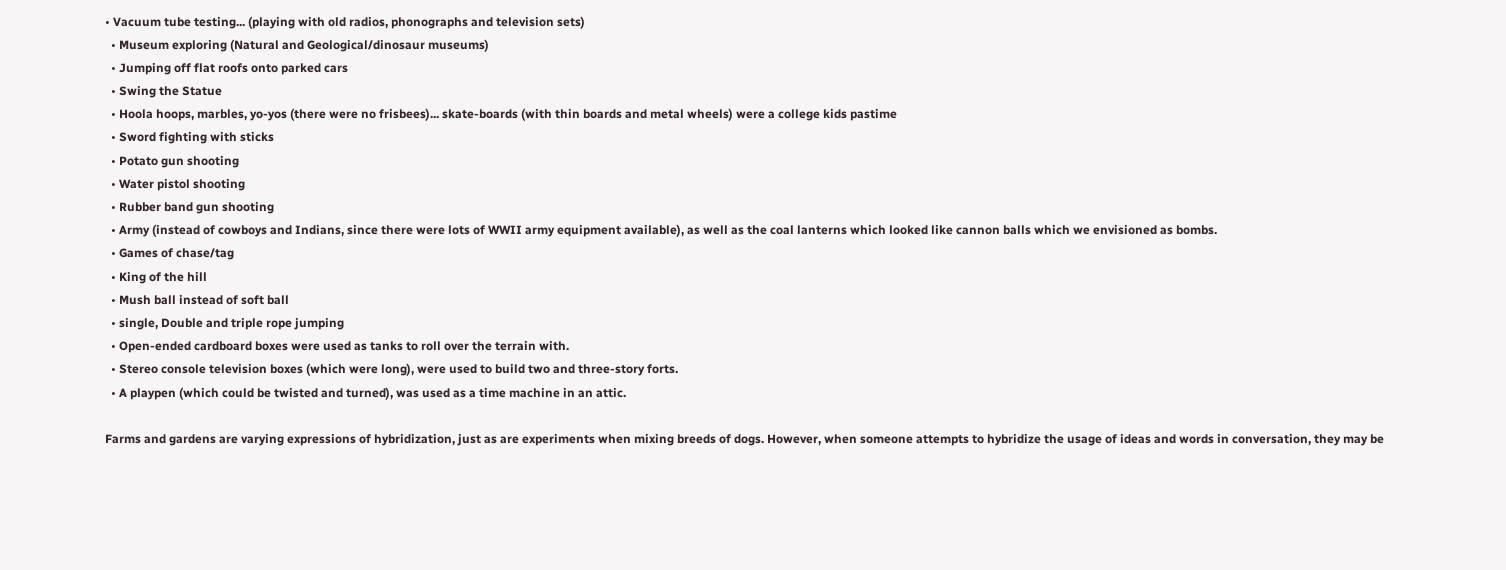• Vacuum tube testing... (playing with old radios, phonographs and television sets)
  • Museum exploring (Natural and Geological/dinosaur museums)
  • Jumping off flat roofs onto parked cars
  • Swing the Statue
  • Hoola hoops, marbles, yo-yos (there were no frisbees)... skate-boards (with thin boards and metal wheels) were a college kids pastime
  • Sword fighting with sticks
  • Potato gun shooting
  • Water pistol shooting
  • Rubber band gun shooting
  • Army (instead of cowboys and Indians, since there were lots of WWII army equipment available), as well as the coal lanterns which looked like cannon balls which we envisioned as bombs.
  • Games of chase/tag
  • King of the hill
  • Mush ball instead of soft ball
  • single, Double and triple rope jumping
  • Open-ended cardboard boxes were used as tanks to roll over the terrain with.
  • Stereo console television boxes (which were long), were used to build two and three-story forts.
  • A playpen (which could be twisted and turned), was used as a time machine in an attic.

Farms and gardens are varying expressions of hybridization, just as are experiments when mixing breeds of dogs. However, when someone attempts to hybridize the usage of ideas and words in conversation, they may be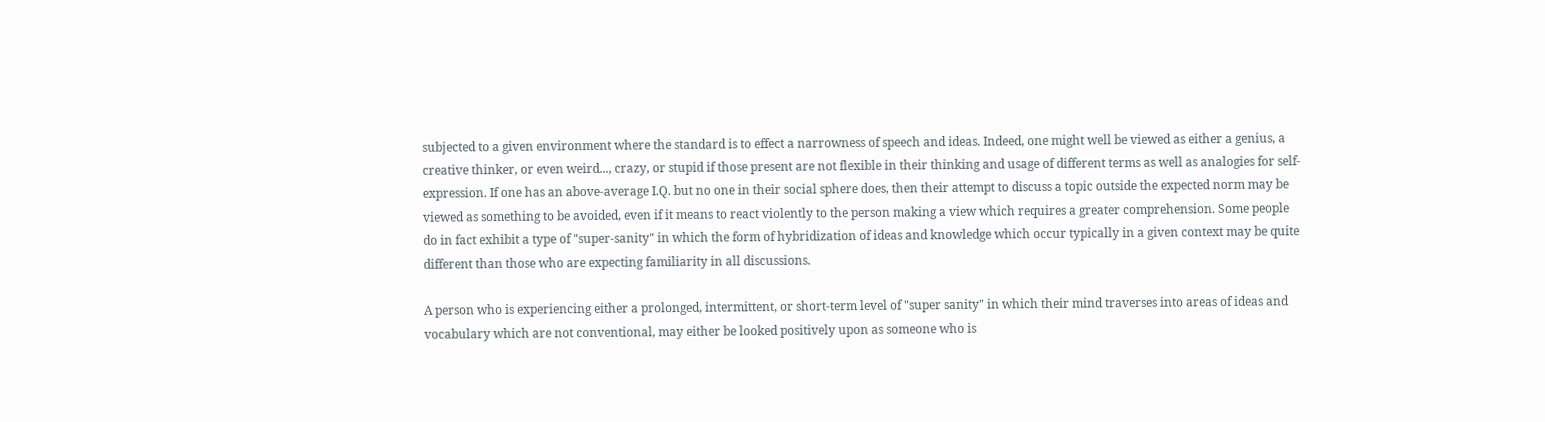subjected to a given environment where the standard is to effect a narrowness of speech and ideas. Indeed, one might well be viewed as either a genius, a creative thinker, or even weird..., crazy, or stupid if those present are not flexible in their thinking and usage of different terms as well as analogies for self-expression. If one has an above-average I.Q. but no one in their social sphere does, then their attempt to discuss a topic outside the expected norm may be viewed as something to be avoided, even if it means to react violently to the person making a view which requires a greater comprehension. Some people do in fact exhibit a type of "super-sanity" in which the form of hybridization of ideas and knowledge which occur typically in a given context may be quite different than those who are expecting familiarity in all discussions.

A person who is experiencing either a prolonged, intermittent, or short-term level of "super sanity" in which their mind traverses into areas of ideas and vocabulary which are not conventional, may either be looked positively upon as someone who is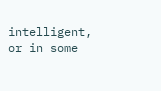intelligent, or in some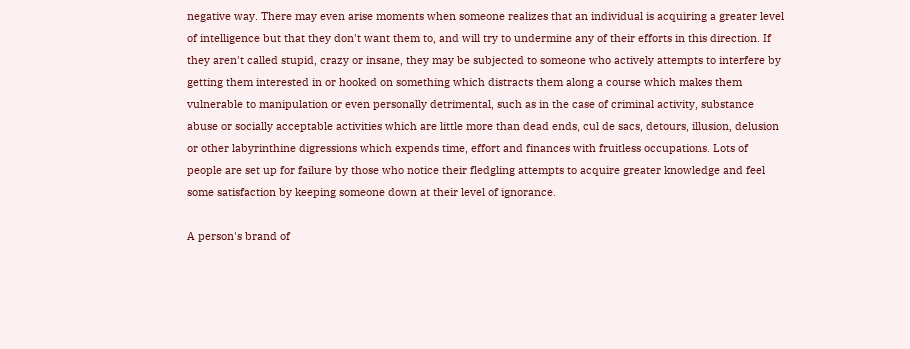negative way. There may even arise moments when someone realizes that an individual is acquiring a greater level of intelligence but that they don't want them to, and will try to undermine any of their efforts in this direction. If they aren't called stupid, crazy or insane, they may be subjected to someone who actively attempts to interfere by getting them interested in or hooked on something which distracts them along a course which makes them vulnerable to manipulation or even personally detrimental, such as in the case of criminal activity, substance abuse or socially acceptable activities which are little more than dead ends, cul de sacs, detours, illusion, delusion or other labyrinthine digressions which expends time, effort and finances with fruitless occupations. Lots of people are set up for failure by those who notice their fledgling attempts to acquire greater knowledge and feel some satisfaction by keeping someone down at their level of ignorance.

A person's brand of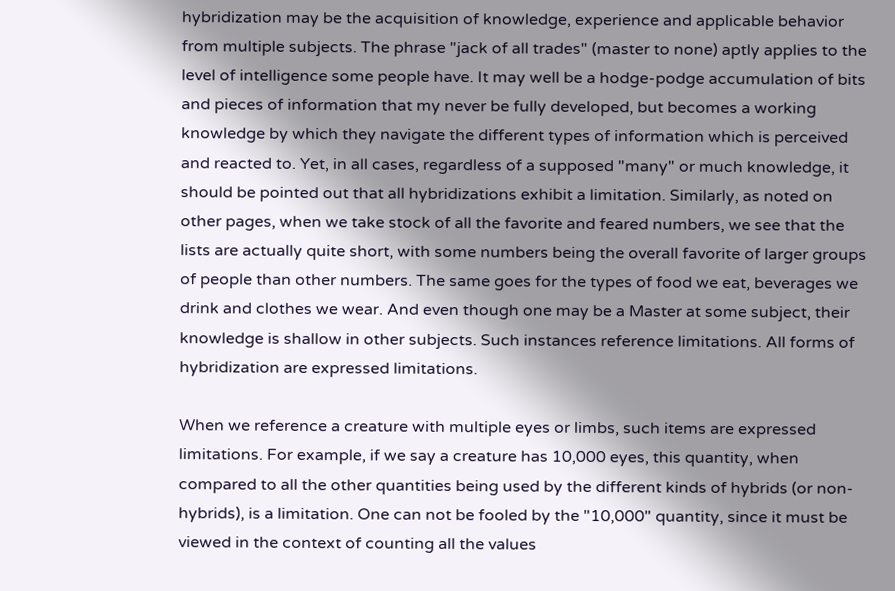hybridization may be the acquisition of knowledge, experience and applicable behavior from multiple subjects. The phrase "jack of all trades" (master to none) aptly applies to the level of intelligence some people have. It may well be a hodge-podge accumulation of bits and pieces of information that my never be fully developed, but becomes a working knowledge by which they navigate the different types of information which is perceived and reacted to. Yet, in all cases, regardless of a supposed "many" or much knowledge, it should be pointed out that all hybridizations exhibit a limitation. Similarly, as noted on other pages, when we take stock of all the favorite and feared numbers, we see that the lists are actually quite short, with some numbers being the overall favorite of larger groups of people than other numbers. The same goes for the types of food we eat, beverages we drink and clothes we wear. And even though one may be a Master at some subject, their knowledge is shallow in other subjects. Such instances reference limitations. All forms of hybridization are expressed limitations.

When we reference a creature with multiple eyes or limbs, such items are expressed limitations. For example, if we say a creature has 10,000 eyes, this quantity, when compared to all the other quantities being used by the different kinds of hybrids (or non-hybrids), is a limitation. One can not be fooled by the "10,000" quantity, since it must be viewed in the context of counting all the values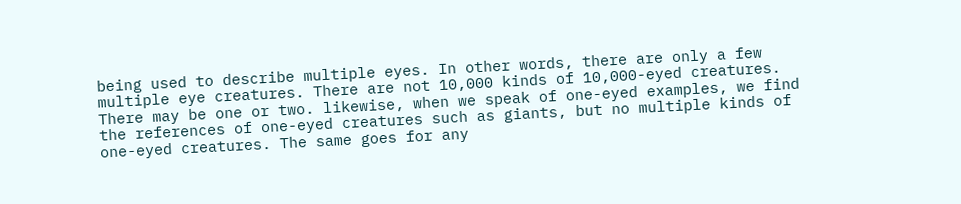being used to describe multiple eyes. In other words, there are only a few multiple eye creatures. There are not 10,000 kinds of 10,000-eyed creatures. There may be one or two. likewise, when we speak of one-eyed examples, we find the references of one-eyed creatures such as giants, but no multiple kinds of one-eyed creatures. The same goes for any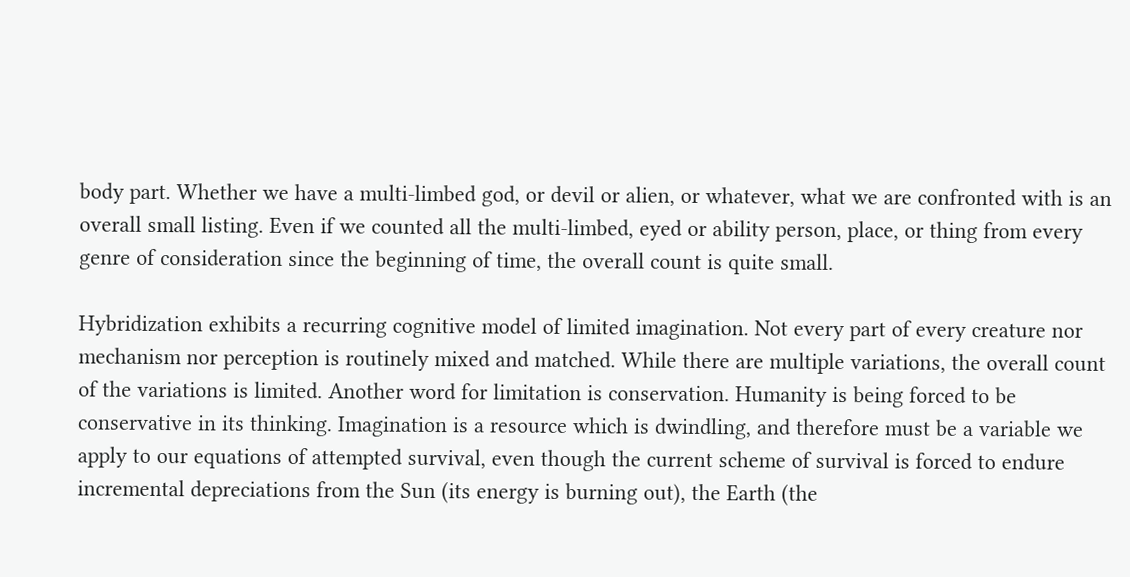body part. Whether we have a multi-limbed god, or devil or alien, or whatever, what we are confronted with is an overall small listing. Even if we counted all the multi-limbed, eyed or ability person, place, or thing from every genre of consideration since the beginning of time, the overall count is quite small.

Hybridization exhibits a recurring cognitive model of limited imagination. Not every part of every creature nor mechanism nor perception is routinely mixed and matched. While there are multiple variations, the overall count of the variations is limited. Another word for limitation is conservation. Humanity is being forced to be conservative in its thinking. Imagination is a resource which is dwindling, and therefore must be a variable we apply to our equations of attempted survival, even though the current scheme of survival is forced to endure incremental depreciations from the Sun (its energy is burning out), the Earth (the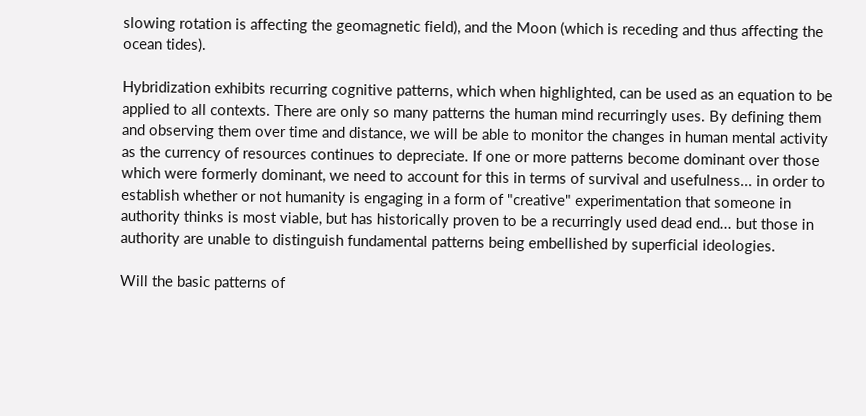slowing rotation is affecting the geomagnetic field), and the Moon (which is receding and thus affecting the ocean tides).

Hybridization exhibits recurring cognitive patterns, which when highlighted, can be used as an equation to be applied to all contexts. There are only so many patterns the human mind recurringly uses. By defining them and observing them over time and distance, we will be able to monitor the changes in human mental activity as the currency of resources continues to depreciate. If one or more patterns become dominant over those which were formerly dominant, we need to account for this in terms of survival and usefulness... in order to establish whether or not humanity is engaging in a form of "creative" experimentation that someone in authority thinks is most viable, but has historically proven to be a recurringly used dead end... but those in authority are unable to distinguish fundamental patterns being embellished by superficial ideologies.

Will the basic patterns of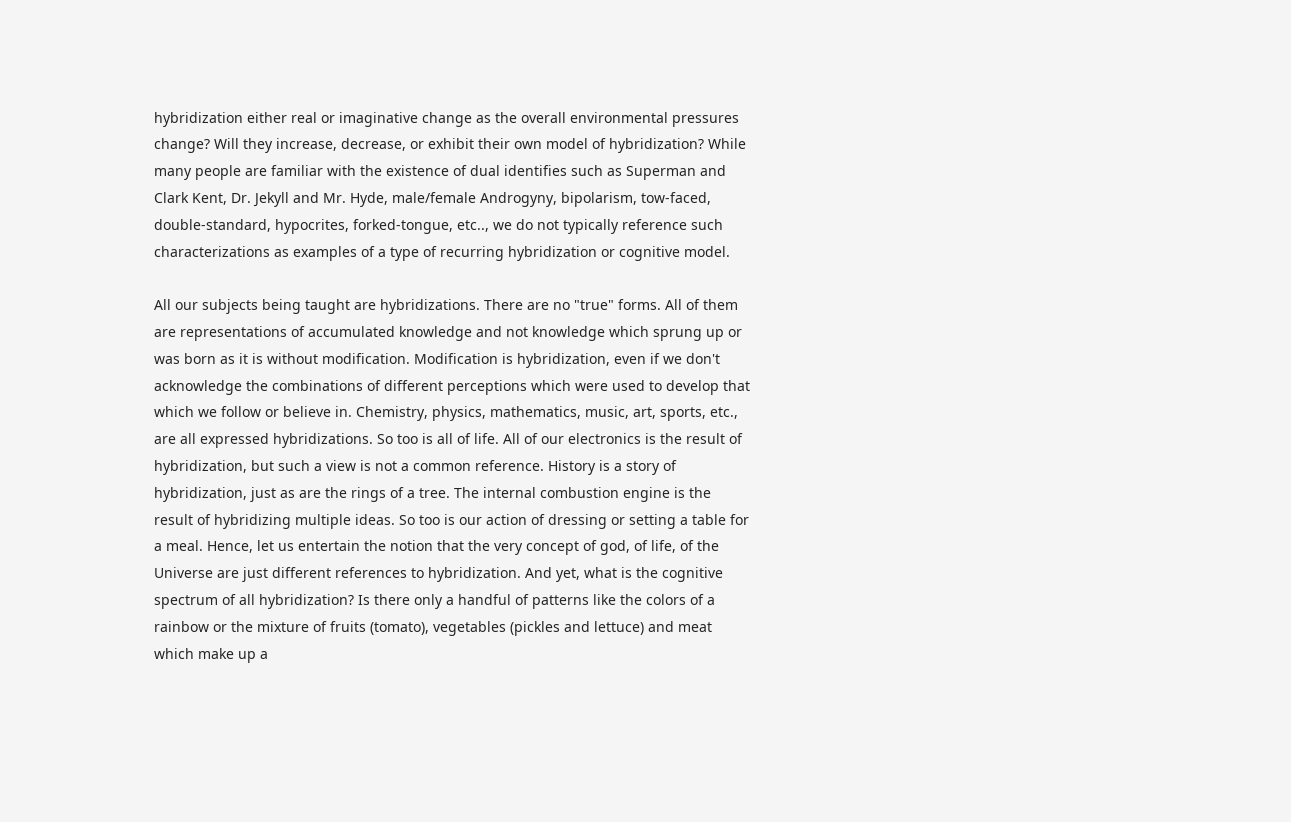hybridization either real or imaginative change as the overall environmental pressures change? Will they increase, decrease, or exhibit their own model of hybridization? While many people are familiar with the existence of dual identifies such as Superman and Clark Kent, Dr. Jekyll and Mr. Hyde, male/female Androgyny, bipolarism, tow-faced, double-standard, hypocrites, forked-tongue, etc.., we do not typically reference such characterizations as examples of a type of recurring hybridization or cognitive model.

All our subjects being taught are hybridizations. There are no "true" forms. All of them are representations of accumulated knowledge and not knowledge which sprung up or was born as it is without modification. Modification is hybridization, even if we don't acknowledge the combinations of different perceptions which were used to develop that which we follow or believe in. Chemistry, physics, mathematics, music, art, sports, etc., are all expressed hybridizations. So too is all of life. All of our electronics is the result of hybridization, but such a view is not a common reference. History is a story of hybridization, just as are the rings of a tree. The internal combustion engine is the result of hybridizing multiple ideas. So too is our action of dressing or setting a table for a meal. Hence, let us entertain the notion that the very concept of god, of life, of the Universe are just different references to hybridization. And yet, what is the cognitive spectrum of all hybridization? Is there only a handful of patterns like the colors of a rainbow or the mixture of fruits (tomato), vegetables (pickles and lettuce) and meat which make up a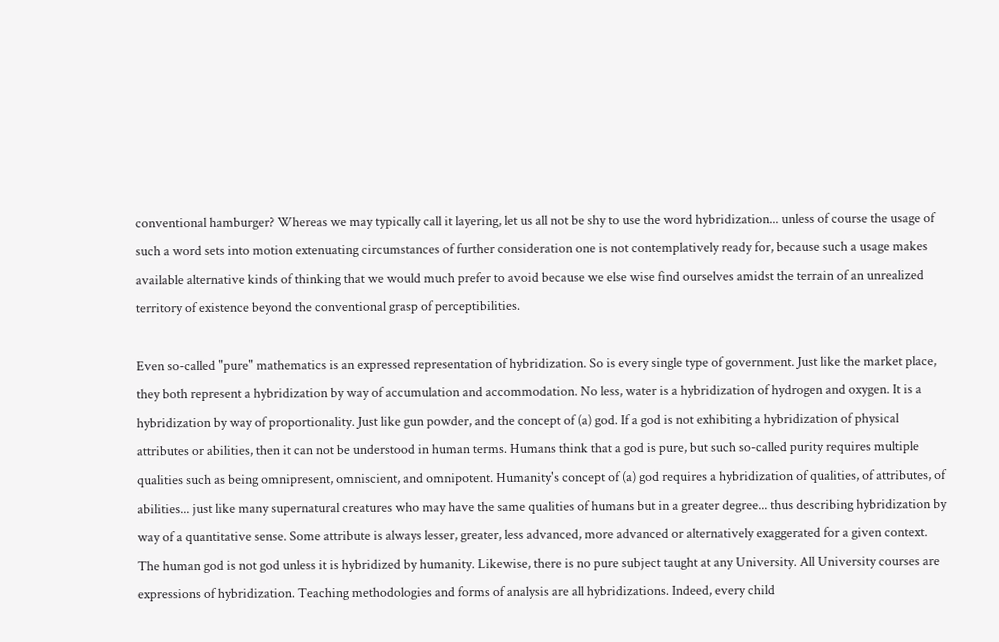conventional hamburger? Whereas we may typically call it layering, let us all not be shy to use the word hybridization... unless of course the usage of such a word sets into motion extenuating circumstances of further consideration one is not contemplatively ready for, because such a usage makes available alternative kinds of thinking that we would much prefer to avoid because we else wise find ourselves amidst the terrain of an unrealized territory of existence beyond the conventional grasp of perceptibilities.

Even so-called "pure" mathematics is an expressed representation of hybridization. So is every single type of government. Just like the market place, they both represent a hybridization by way of accumulation and accommodation. No less, water is a hybridization of hydrogen and oxygen. It is a hybridization by way of proportionality. Just like gun powder, and the concept of (a) god. If a god is not exhibiting a hybridization of physical attributes or abilities, then it can not be understood in human terms. Humans think that a god is pure, but such so-called purity requires multiple qualities such as being omnipresent, omniscient, and omnipotent. Humanity's concept of (a) god requires a hybridization of qualities, of attributes, of abilities... just like many supernatural creatures who may have the same qualities of humans but in a greater degree... thus describing hybridization by way of a quantitative sense. Some attribute is always lesser, greater, less advanced, more advanced or alternatively exaggerated for a given context. The human god is not god unless it is hybridized by humanity. Likewise, there is no pure subject taught at any University. All University courses are expressions of hybridization. Teaching methodologies and forms of analysis are all hybridizations. Indeed, every child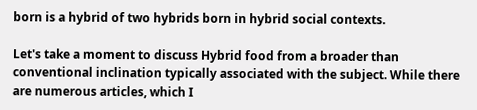born is a hybrid of two hybrids born in hybrid social contexts.

Let's take a moment to discuss Hybrid food from a broader than conventional inclination typically associated with the subject. While there are numerous articles, which I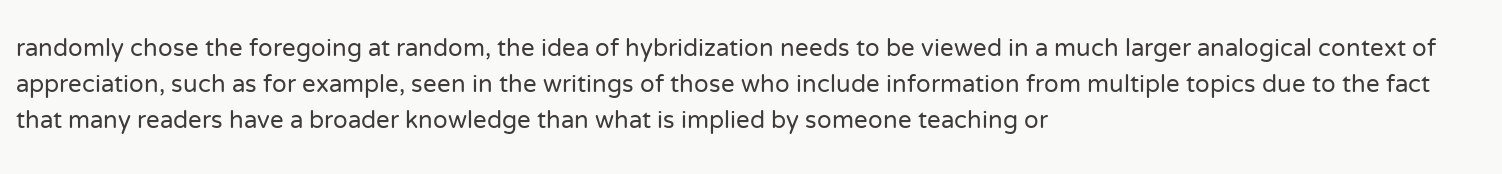randomly chose the foregoing at random, the idea of hybridization needs to be viewed in a much larger analogical context of appreciation, such as for example, seen in the writings of those who include information from multiple topics due to the fact that many readers have a broader knowledge than what is implied by someone teaching or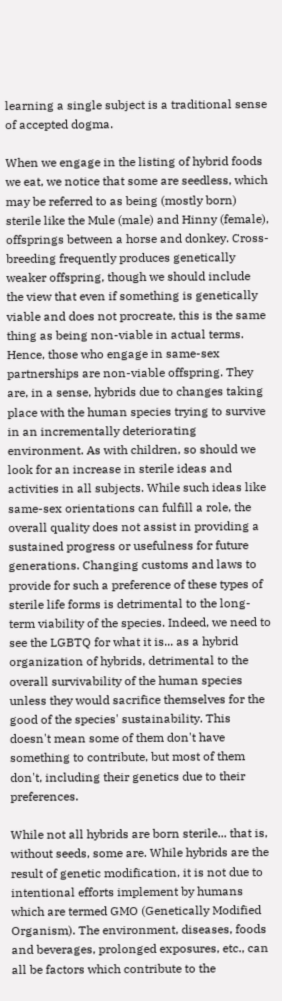learning a single subject is a traditional sense of accepted dogma.

When we engage in the listing of hybrid foods we eat, we notice that some are seedless, which may be referred to as being (mostly born) sterile like the Mule (male) and Hinny (female), offsprings between a horse and donkey. Cross-breeding frequently produces genetically weaker offspring, though we should include the view that even if something is genetically viable and does not procreate, this is the same thing as being non-viable in actual terms. Hence, those who engage in same-sex partnerships are non-viable offspring. They are, in a sense, hybrids due to changes taking place with the human species trying to survive in an incrementally deteriorating environment. As with children, so should we look for an increase in sterile ideas and activities in all subjects. While such ideas like same-sex orientations can fulfill a role, the overall quality does not assist in providing a sustained progress or usefulness for future generations. Changing customs and laws to provide for such a preference of these types of sterile life forms is detrimental to the long-term viability of the species. Indeed, we need to see the LGBTQ for what it is... as a hybrid organization of hybrids, detrimental to the overall survivability of the human species unless they would sacrifice themselves for the good of the species' sustainability. This doesn't mean some of them don't have something to contribute, but most of them don't, including their genetics due to their preferences.

While not all hybrids are born sterile... that is, without seeds, some are. While hybrids are the result of genetic modification, it is not due to intentional efforts implement by humans which are termed GMO (Genetically Modified Organism). The environment, diseases, foods and beverages, prolonged exposures, etc., can all be factors which contribute to the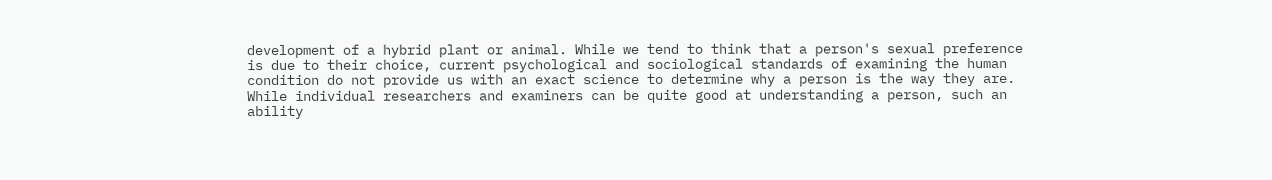development of a hybrid plant or animal. While we tend to think that a person's sexual preference is due to their choice, current psychological and sociological standards of examining the human condition do not provide us with an exact science to determine why a person is the way they are. While individual researchers and examiners can be quite good at understanding a person, such an ability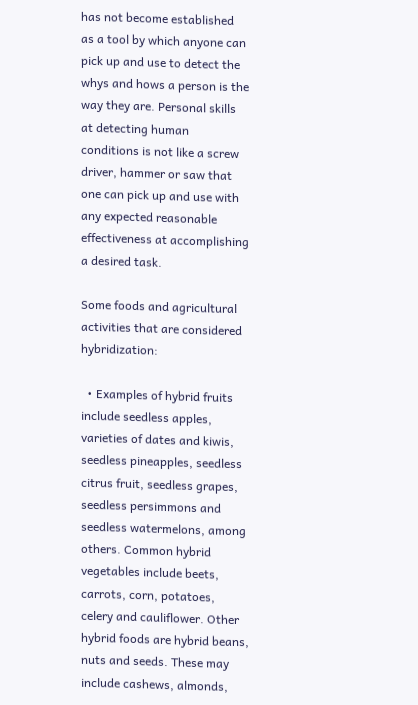has not become established as a tool by which anyone can pick up and use to detect the whys and hows a person is the way they are. Personal skills at detecting human conditions is not like a screw driver, hammer or saw that one can pick up and use with any expected reasonable effectiveness at accomplishing a desired task.

Some foods and agricultural activities that are considered hybridization:

  • Examples of hybrid fruits include seedless apples, varieties of dates and kiwis, seedless pineapples, seedless citrus fruit, seedless grapes, seedless persimmons and seedless watermelons, among others. Common hybrid vegetables include beets, carrots, corn, potatoes, celery and cauliflower. Other hybrid foods are hybrid beans, nuts and seeds. These may include cashews, almonds,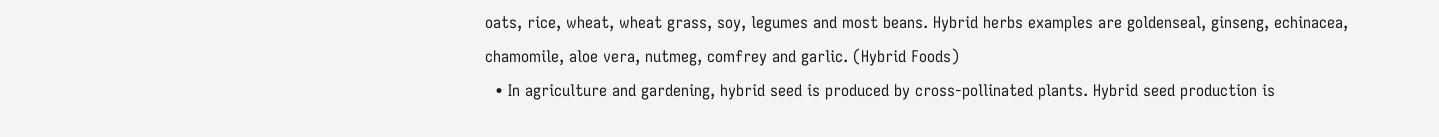oats, rice, wheat, wheat grass, soy, legumes and most beans. Hybrid herbs examples are goldenseal, ginseng, echinacea, chamomile, aloe vera, nutmeg, comfrey and garlic. (Hybrid Foods)
  • In agriculture and gardening, hybrid seed is produced by cross-pollinated plants. Hybrid seed production is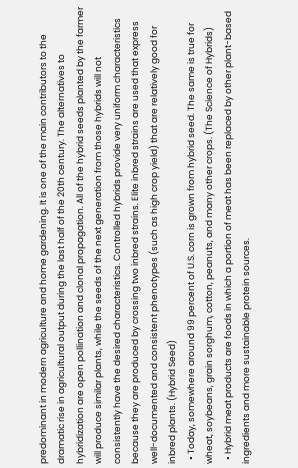predominant in modern agriculture and home gardening. It is one of the main contributors to the dramatic rise in agricultural output during the last half of the 20th century. The alternatives to hybridization are open pollination and clonal propagation. All of the hybrid seeds planted by the farmer will produce similar plants, while the seeds of the next generation from those hybrids will not consistently have the desired characteristics. Controlled hybrids provide very uniform characteristics because they are produced by crossing two inbred strains. Elite inbred strains are used that express well-documented and consistent phenotypes (such as high crop yield) that are relatively good for inbred plants. (Hybrid Seed)
  • Today, somewhere around 99 percent of U.S. corn is grown from hybrid seed. The same is true for wheat, soybeans, grain sorghum, cotton, peanuts, and many other crops. (The Science of Hybrids)
  • Hybrid meat products are foods in which a portion of meat has been replaced by other plant-based ingredients and more sustainable protein sources.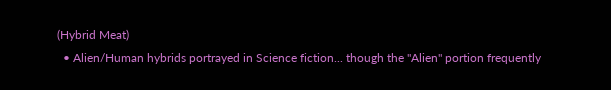(Hybrid Meat)
  • Alien/Human hybrids portrayed in Science fiction... though the "Alien" portion frequently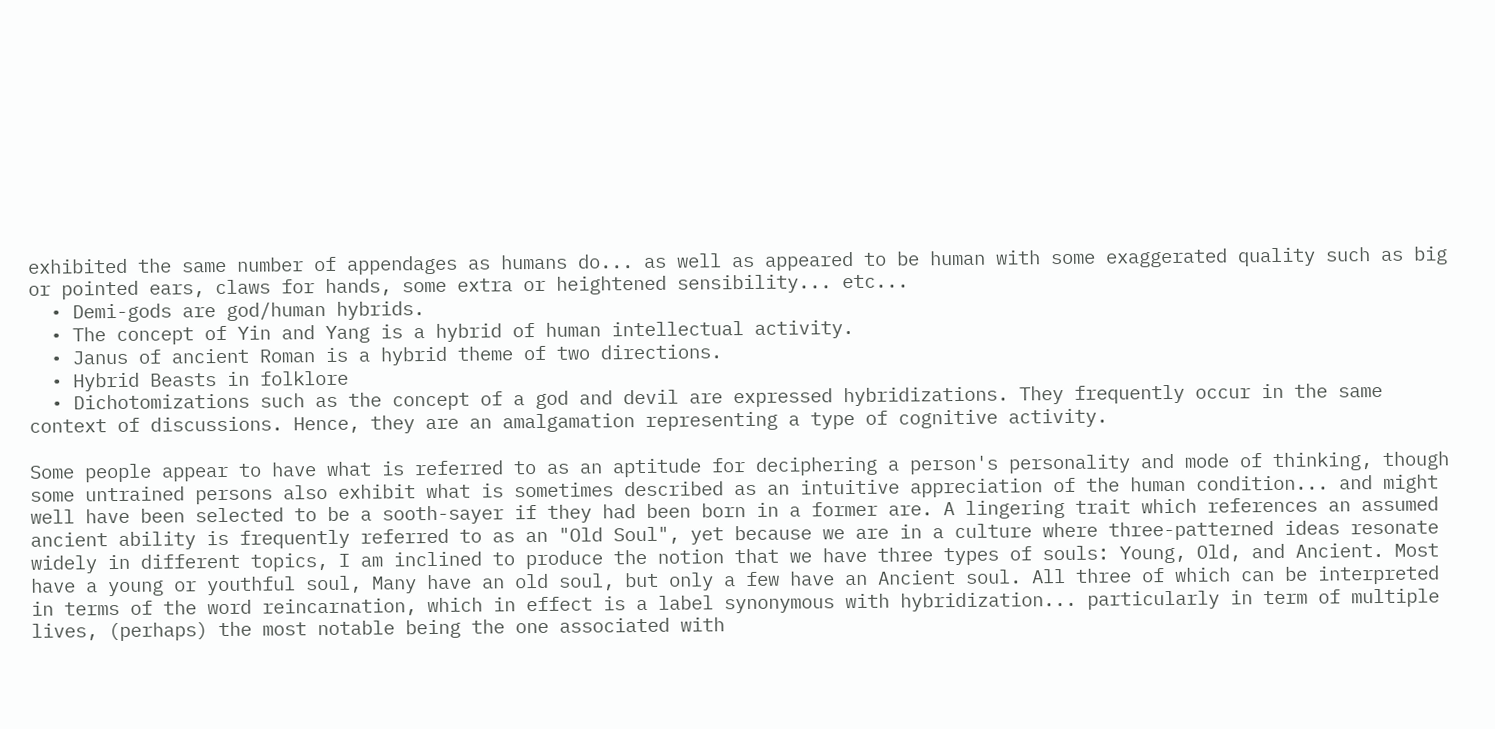exhibited the same number of appendages as humans do... as well as appeared to be human with some exaggerated quality such as big or pointed ears, claws for hands, some extra or heightened sensibility... etc...
  • Demi-gods are god/human hybrids.
  • The concept of Yin and Yang is a hybrid of human intellectual activity.
  • Janus of ancient Roman is a hybrid theme of two directions.
  • Hybrid Beasts in folklore
  • Dichotomizations such as the concept of a god and devil are expressed hybridizations. They frequently occur in the same context of discussions. Hence, they are an amalgamation representing a type of cognitive activity.

Some people appear to have what is referred to as an aptitude for deciphering a person's personality and mode of thinking, though some untrained persons also exhibit what is sometimes described as an intuitive appreciation of the human condition... and might well have been selected to be a sooth-sayer if they had been born in a former are. A lingering trait which references an assumed ancient ability is frequently referred to as an "Old Soul", yet because we are in a culture where three-patterned ideas resonate widely in different topics, I am inclined to produce the notion that we have three types of souls: Young, Old, and Ancient. Most have a young or youthful soul, Many have an old soul, but only a few have an Ancient soul. All three of which can be interpreted in terms of the word reincarnation, which in effect is a label synonymous with hybridization... particularly in term of multiple lives, (perhaps) the most notable being the one associated with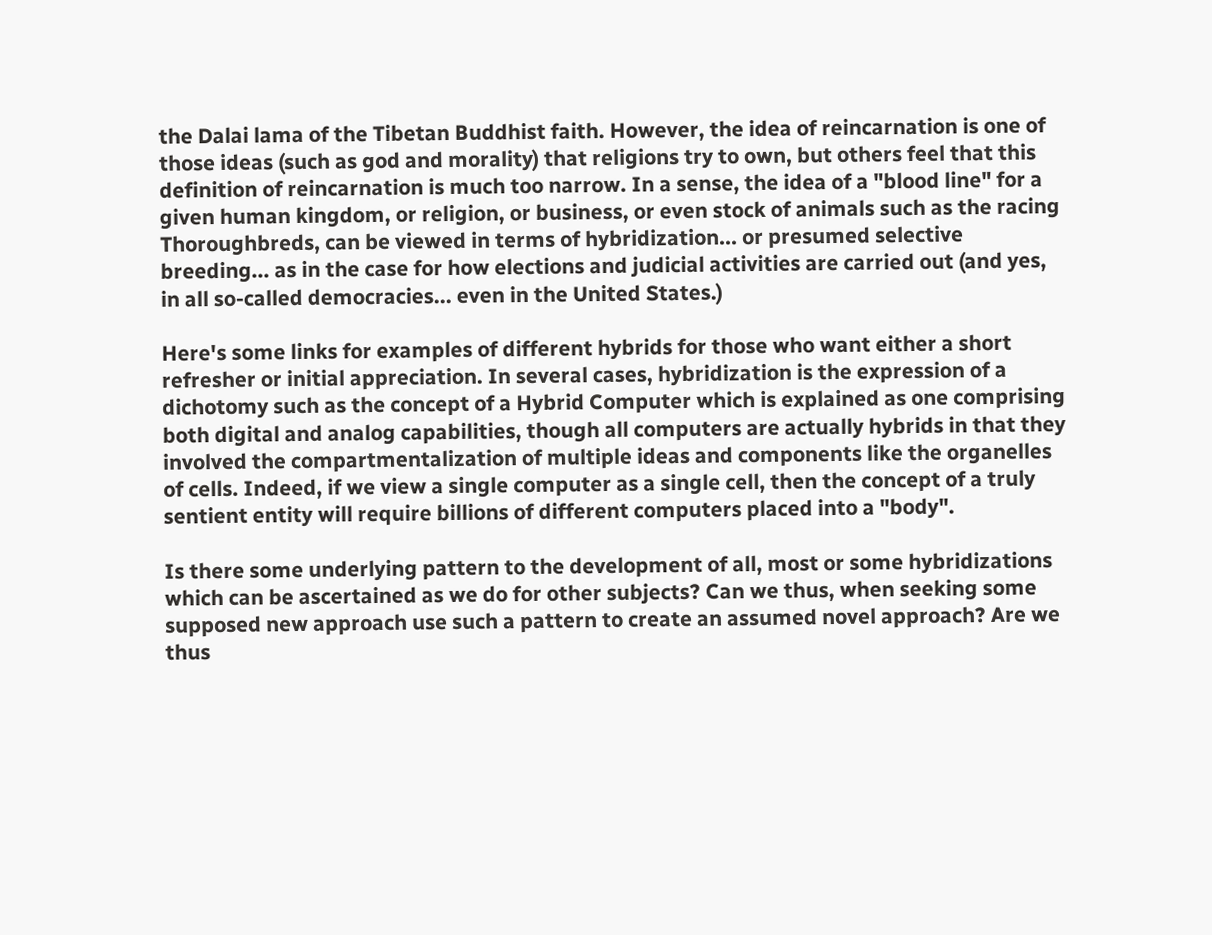the Dalai lama of the Tibetan Buddhist faith. However, the idea of reincarnation is one of those ideas (such as god and morality) that religions try to own, but others feel that this definition of reincarnation is much too narrow. In a sense, the idea of a "blood line" for a given human kingdom, or religion, or business, or even stock of animals such as the racing Thoroughbreds, can be viewed in terms of hybridization... or presumed selective breeding... as in the case for how elections and judicial activities are carried out (and yes, in all so-called democracies... even in the United States.)

Here's some links for examples of different hybrids for those who want either a short refresher or initial appreciation. In several cases, hybridization is the expression of a dichotomy such as the concept of a Hybrid Computer which is explained as one comprising both digital and analog capabilities, though all computers are actually hybrids in that they involved the compartmentalization of multiple ideas and components like the organelles of cells. Indeed, if we view a single computer as a single cell, then the concept of a truly sentient entity will require billions of different computers placed into a "body".

Is there some underlying pattern to the development of all, most or some hybridizations which can be ascertained as we do for other subjects? Can we thus, when seeking some supposed new approach use such a pattern to create an assumed novel approach? Are we thus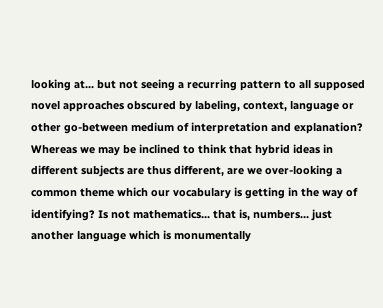looking at... but not seeing a recurring pattern to all supposed novel approaches obscured by labeling, context, language or other go-between medium of interpretation and explanation? Whereas we may be inclined to think that hybrid ideas in different subjects are thus different, are we over-looking a common theme which our vocabulary is getting in the way of identifying? Is not mathematics... that is, numbers... just another language which is monumentally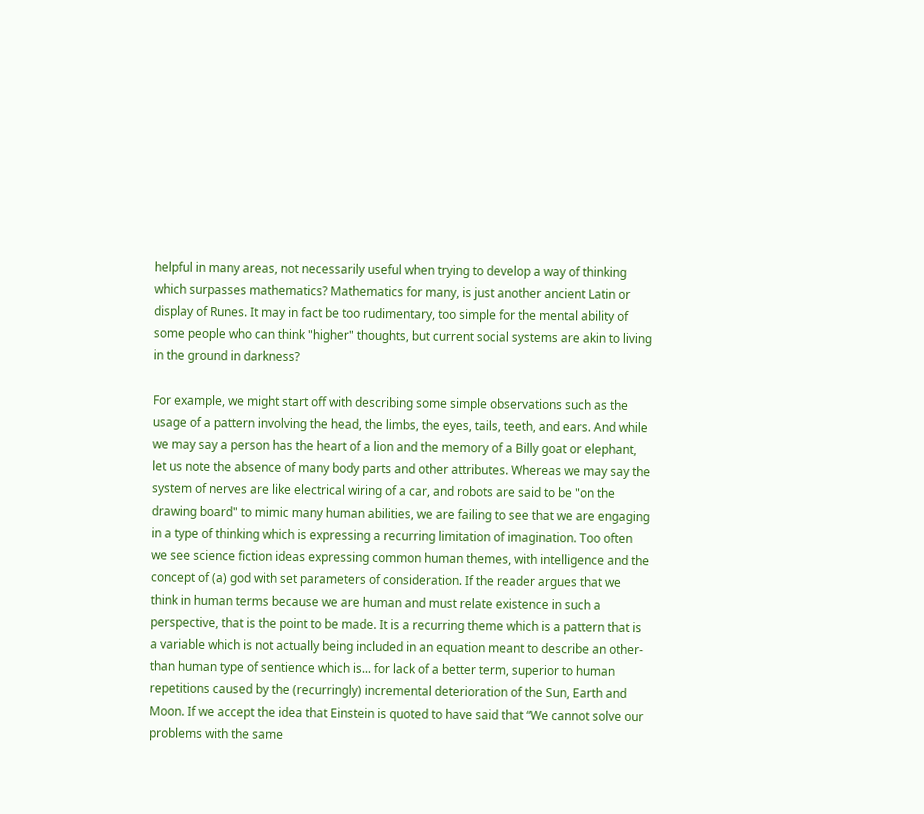helpful in many areas, not necessarily useful when trying to develop a way of thinking which surpasses mathematics? Mathematics for many, is just another ancient Latin or display of Runes. It may in fact be too rudimentary, too simple for the mental ability of some people who can think "higher" thoughts, but current social systems are akin to living in the ground in darkness?

For example, we might start off with describing some simple observations such as the usage of a pattern involving the head, the limbs, the eyes, tails, teeth, and ears. And while we may say a person has the heart of a lion and the memory of a Billy goat or elephant, let us note the absence of many body parts and other attributes. Whereas we may say the system of nerves are like electrical wiring of a car, and robots are said to be "on the drawing board" to mimic many human abilities, we are failing to see that we are engaging in a type of thinking which is expressing a recurring limitation of imagination. Too often we see science fiction ideas expressing common human themes, with intelligence and the concept of (a) god with set parameters of consideration. If the reader argues that we think in human terms because we are human and must relate existence in such a perspective, that is the point to be made. It is a recurring theme which is a pattern that is a variable which is not actually being included in an equation meant to describe an other-than human type of sentience which is... for lack of a better term, superior to human repetitions caused by the (recurringly) incremental deterioration of the Sun, Earth and Moon. If we accept the idea that Einstein is quoted to have said that “We cannot solve our problems with the same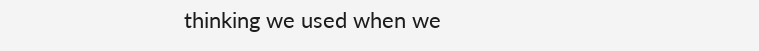thinking we used when we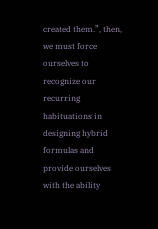created them.”, then, we must force ourselves to recognize our recurring habituations in designing hybrid formulas and provide ourselves with the ability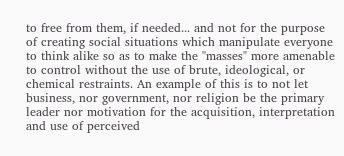to free from them, if needed... and not for the purpose of creating social situations which manipulate everyone to think alike so as to make the "masses" more amenable to control without the use of brute, ideological, or chemical restraints. An example of this is to not let business, nor government, nor religion be the primary leader nor motivation for the acquisition, interpretation and use of perceived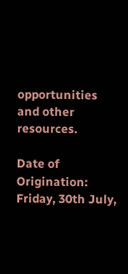opportunities and other resources.

Date of Origination: Friday, 30th July,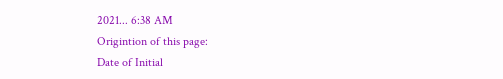2021... 6:38 AM
Origintion of this page:
Date of Initial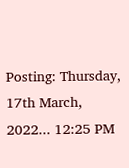Posting: Thursday, 17th March, 2022... 12:25 PM